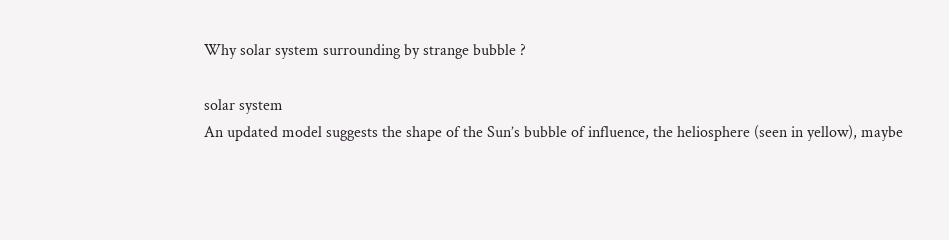Why solar system surrounding by strange bubble ?

solar system
An updated model suggests the shape of the Sun’s bubble of influence, the heliosphere (seen in yellow), maybe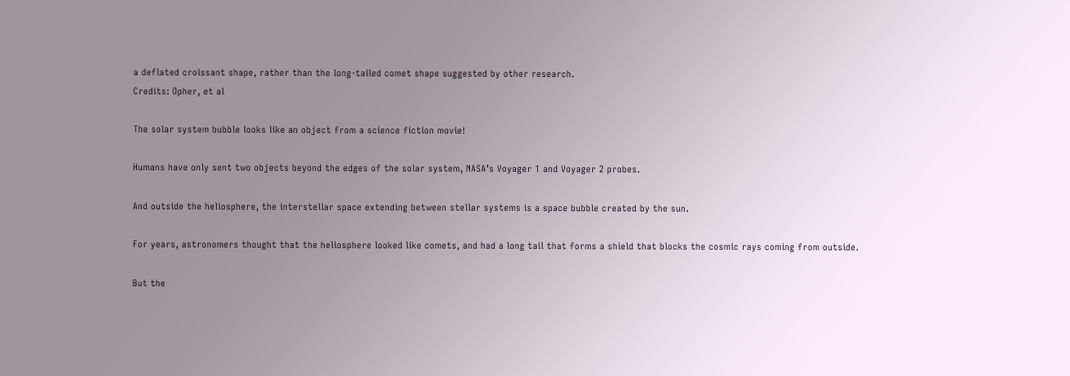a deflated croissant shape, rather than the long-tailed comet shape suggested by other research.
Credits: Opher, et al

The solar system bubble looks like an object from a science fiction movie!

Humans have only sent two objects beyond the edges of the solar system, NASA’s Voyager 1 and Voyager 2 probes.

And outside the heliosphere, the interstellar space extending between stellar systems is a space bubble created by the sun.

For years, astronomers thought that the heliosphere looked like comets, and had a long tail that forms a shield that blocks the cosmic rays coming from outside.

But the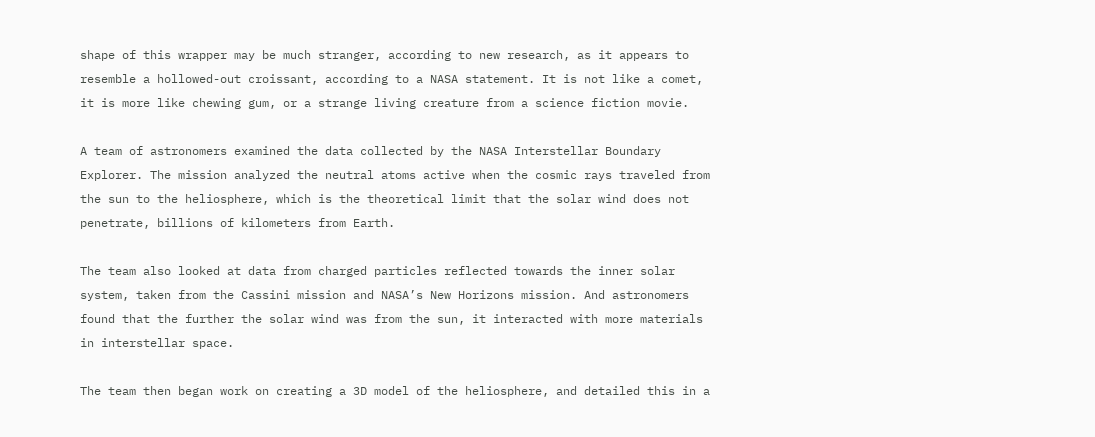shape of this wrapper may be much stranger, according to new research, as it appears to resemble a hollowed-out croissant, according to a NASA statement. It is not like a comet, it is more like chewing gum, or a strange living creature from a science fiction movie.

A team of astronomers examined the data collected by the NASA Interstellar Boundary Explorer. The mission analyzed the neutral atoms active when the cosmic rays traveled from the sun to the heliosphere, which is the theoretical limit that the solar wind does not penetrate, billions of kilometers from Earth.

The team also looked at data from charged particles reflected towards the inner solar system, taken from the Cassini mission and NASA’s New Horizons mission. And astronomers found that the further the solar wind was from the sun, it interacted with more materials in interstellar space.

The team then began work on creating a 3D model of the heliosphere, and detailed this in a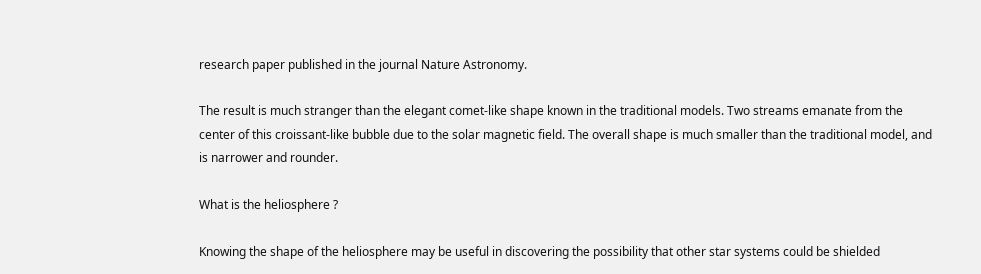research paper published in the journal Nature Astronomy.

The result is much stranger than the elegant comet-like shape known in the traditional models. Two streams emanate from the center of this croissant-like bubble due to the solar magnetic field. The overall shape is much smaller than the traditional model, and is narrower and rounder.

What is the heliosphere ?

Knowing the shape of the heliosphere may be useful in discovering the possibility that other star systems could be shielded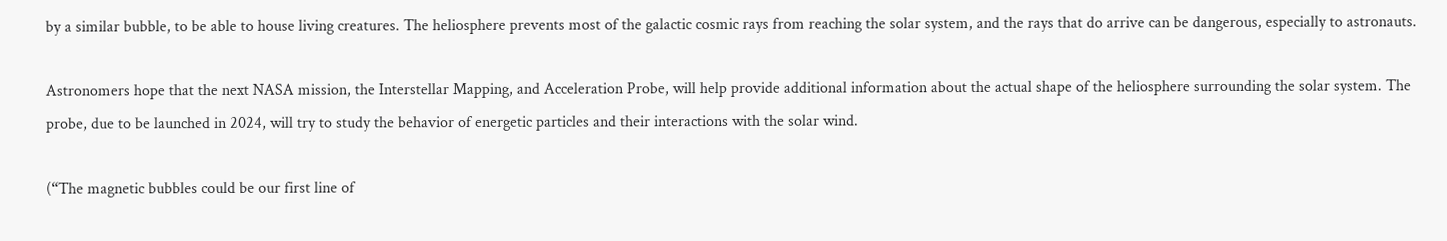by a similar bubble, to be able to house living creatures. The heliosphere prevents most of the galactic cosmic rays from reaching the solar system, and the rays that do arrive can be dangerous, especially to astronauts.

Astronomers hope that the next NASA mission, the Interstellar Mapping, and Acceleration Probe, will help provide additional information about the actual shape of the heliosphere surrounding the solar system. The probe, due to be launched in 2024, will try to study the behavior of energetic particles and their interactions with the solar wind.

(“The magnetic bubbles could be our first line of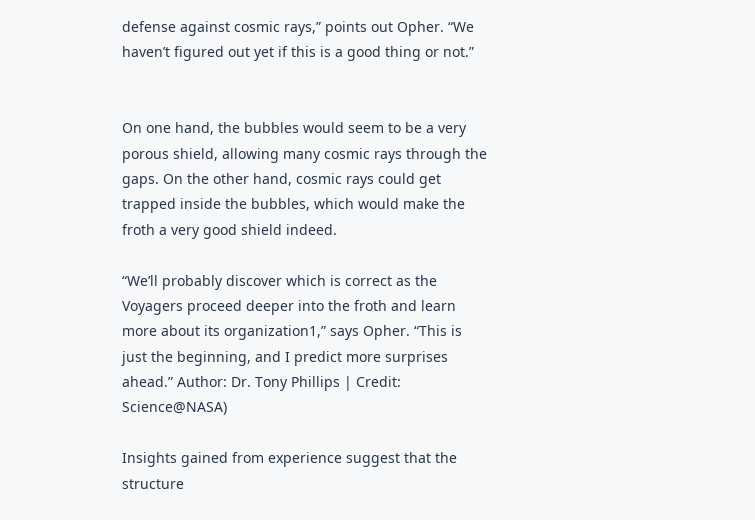defense against cosmic rays,” points out Opher. “We haven’t figured out yet if this is a good thing or not.”


On one hand, the bubbles would seem to be a very porous shield, allowing many cosmic rays through the gaps. On the other hand, cosmic rays could get trapped inside the bubbles, which would make the froth a very good shield indeed.

“We’ll probably discover which is correct as the Voyagers proceed deeper into the froth and learn more about its organization1,” says Opher. “This is just the beginning, and I predict more surprises ahead.” Author: Dr. Tony Phillips | Credit: Science@NASA)

Insights gained from experience suggest that the structure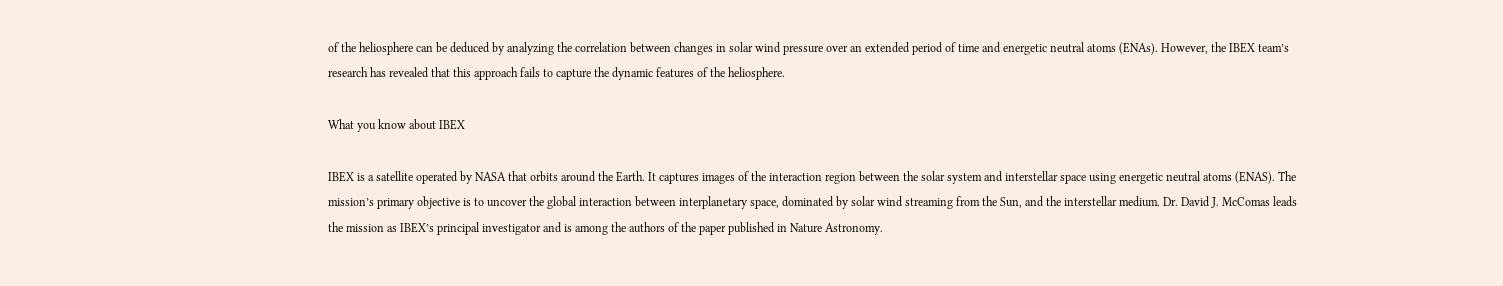of the heliosphere can be deduced by analyzing the correlation between changes in solar wind pressure over an extended period of time and energetic neutral atoms (ENAs). However, the IBEX team’s research has revealed that this approach fails to capture the dynamic features of the heliosphere.

What you know about IBEX

IBEX is a satellite operated by NASA that orbits around the Earth. It captures images of the interaction region between the solar system and interstellar space using energetic neutral atoms (ENAS). The mission’s primary objective is to uncover the global interaction between interplanetary space, dominated by solar wind streaming from the Sun, and the interstellar medium. Dr. David J. McComas leads the mission as IBEX’s principal investigator and is among the authors of the paper published in Nature Astronomy.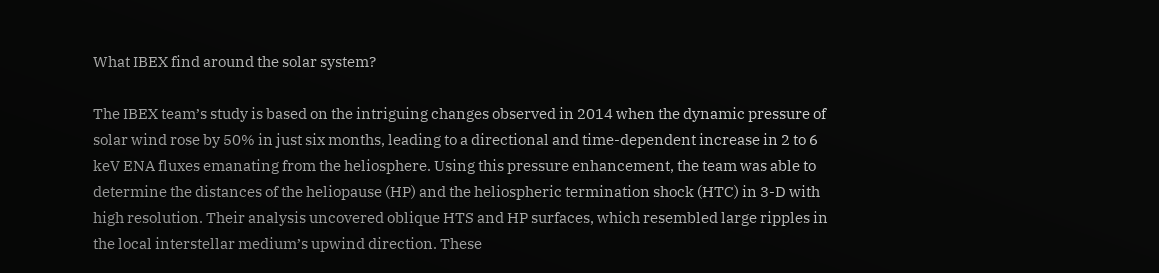What IBEX find around the solar system?

The IBEX team’s study is based on the intriguing changes observed in 2014 when the dynamic pressure of solar wind rose by 50% in just six months, leading to a directional and time-dependent increase in 2 to 6 keV ENA fluxes emanating from the heliosphere. Using this pressure enhancement, the team was able to determine the distances of the heliopause (HP) and the heliospheric termination shock (HTC) in 3-D with high resolution. Their analysis uncovered oblique HTS and HP surfaces, which resembled large ripples in the local interstellar medium’s upwind direction. These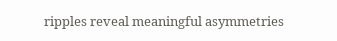ripples reveal meaningful asymmetries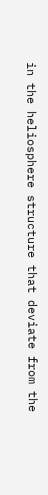in the heliosphere structure that deviate from the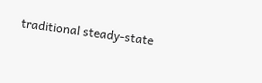traditional steady-state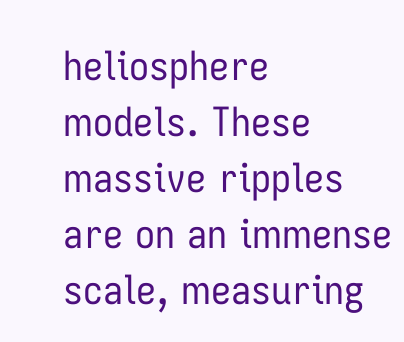heliosphere models. These massive ripples are on an immense scale, measuring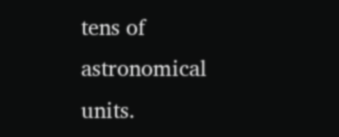tens of astronomical units.